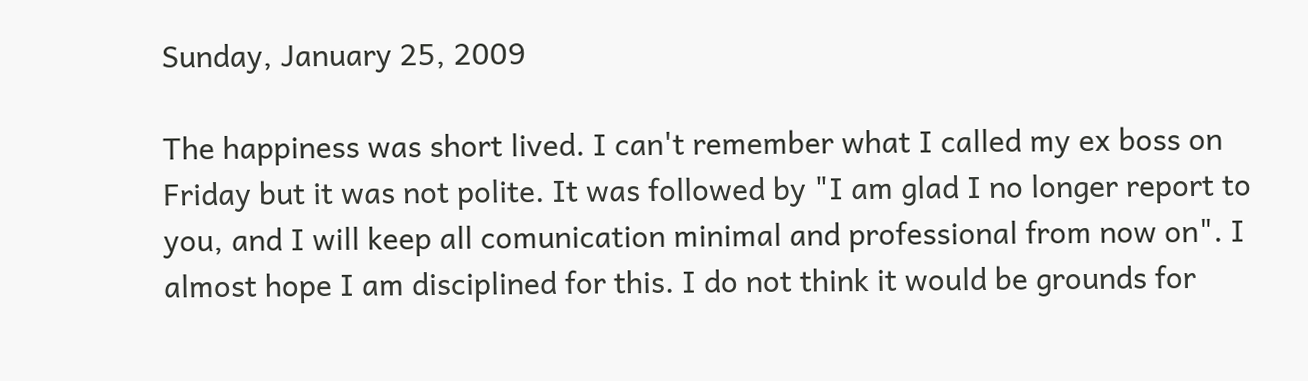Sunday, January 25, 2009

The happiness was short lived. I can't remember what I called my ex boss on Friday but it was not polite. It was followed by "I am glad I no longer report to you, and I will keep all comunication minimal and professional from now on". I almost hope I am disciplined for this. I do not think it would be grounds for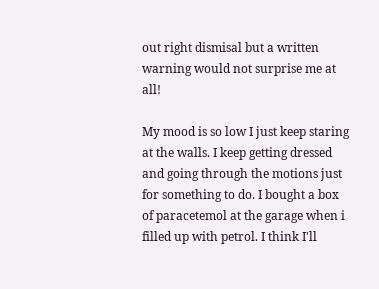out right dismisal but a written warning would not surprise me at all!

My mood is so low I just keep staring at the walls. I keep getting dressed and going through the motions just for something to do. I bought a box of paracetemol at the garage when i filled up with petrol. I think I'll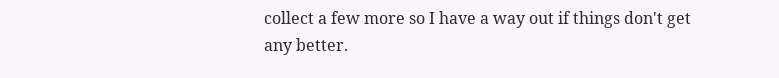collect a few more so I have a way out if things don't get any better.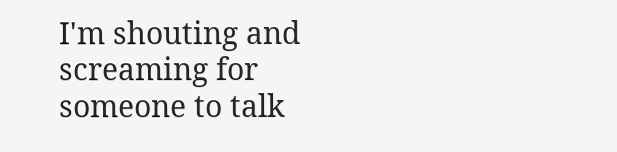I'm shouting and screaming for someone to talk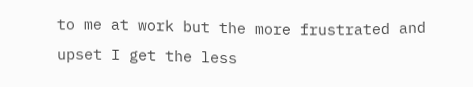to me at work but the more frustrated and upset I get the less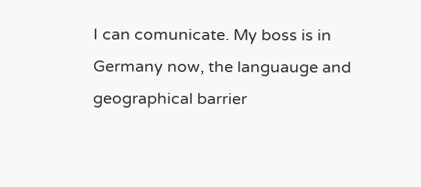I can comunicate. My boss is in Germany now, the languauge and geographical barrier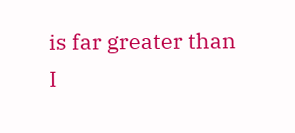is far greater than I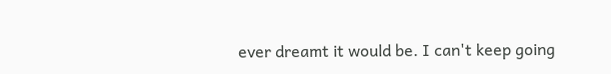ever dreamt it would be. I can't keep going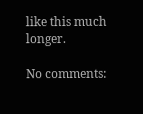like this much longer.

No comments: